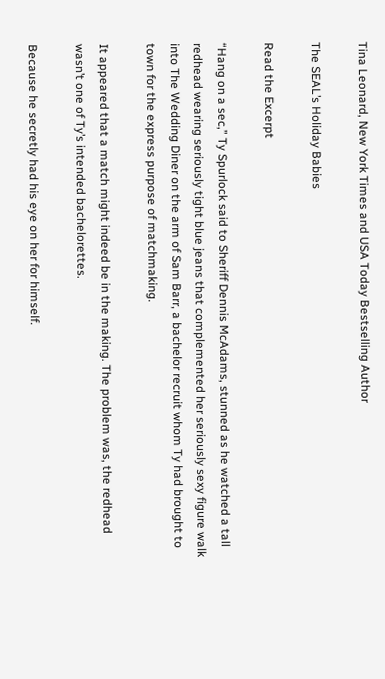Tina Leonard, New York Times and USA Today Bestselling Author

The SEAL’s Holiday Babies

Read the Excerpt

“Hang on a sec,” Ty Spurlock said to Sheriff Dennis McAdams, stunned as he watched a tall redhead wearing seriously tight blue jeans that complemented her seriously sexy figure walk into The Wedding Diner on the arm of Sam Barr, a bachelor recruit whom Ty had brought to town for the express purpose of matchmaking.

It appeared that a match might indeed be in the making. The problem was, the redhead wasn’t one of Ty’s intended bachelorettes.

Because he secretly had his eye on her for himself.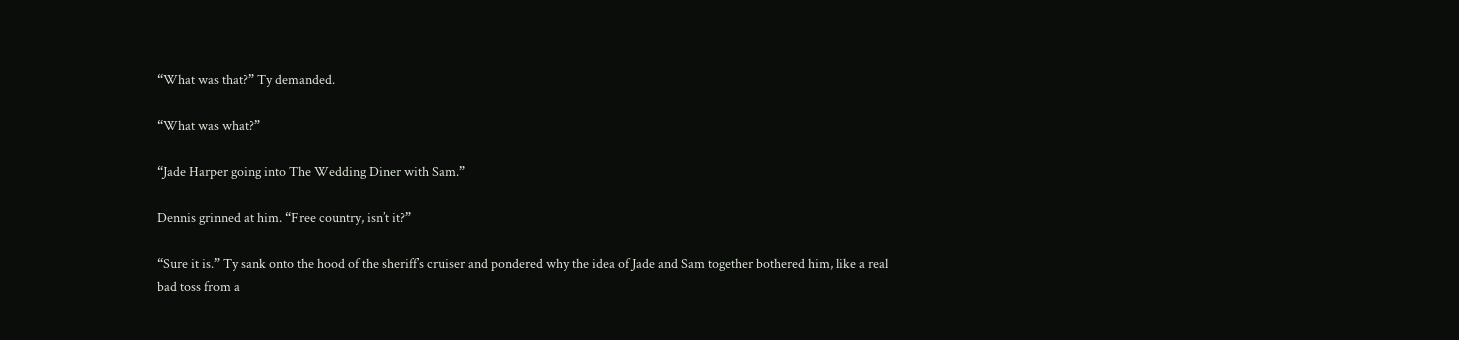“What was that?” Ty demanded.

“What was what?”

“Jade Harper going into The Wedding Diner with Sam.”

Dennis grinned at him. “Free country, isn’t it?”

“Sure it is.” Ty sank onto the hood of the sheriff’s cruiser and pondered why the idea of Jade and Sam together bothered him, like a real bad toss from a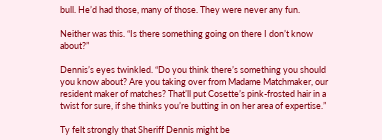bull. He’d had those, many of those. They were never any fun.

Neither was this. “Is there something going on there I don’t know about?”

Dennis’s eyes twinkled. “Do you think there’s something you should you know about? Are you taking over from Madame Matchmaker, our resident maker of matches? That’ll put Cosette’s pink-frosted hair in a twist for sure, if she thinks you’re butting in on her area of expertise.”

Ty felt strongly that Sheriff Dennis might be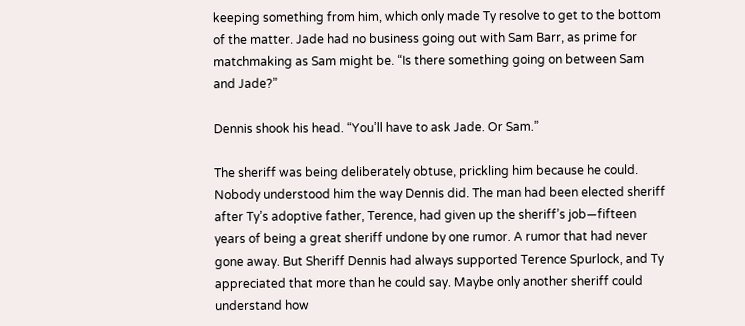keeping something from him, which only made Ty resolve to get to the bottom of the matter. Jade had no business going out with Sam Barr, as prime for matchmaking as Sam might be. “Is there something going on between Sam and Jade?”

Dennis shook his head. “You’ll have to ask Jade. Or Sam.”

The sheriff was being deliberately obtuse, prickling him because he could. Nobody understood him the way Dennis did. The man had been elected sheriff after Ty’s adoptive father, Terence, had given up the sheriff’s job—fifteen years of being a great sheriff undone by one rumor. A rumor that had never gone away. But Sheriff Dennis had always supported Terence Spurlock, and Ty appreciated that more than he could say. Maybe only another sheriff could understand how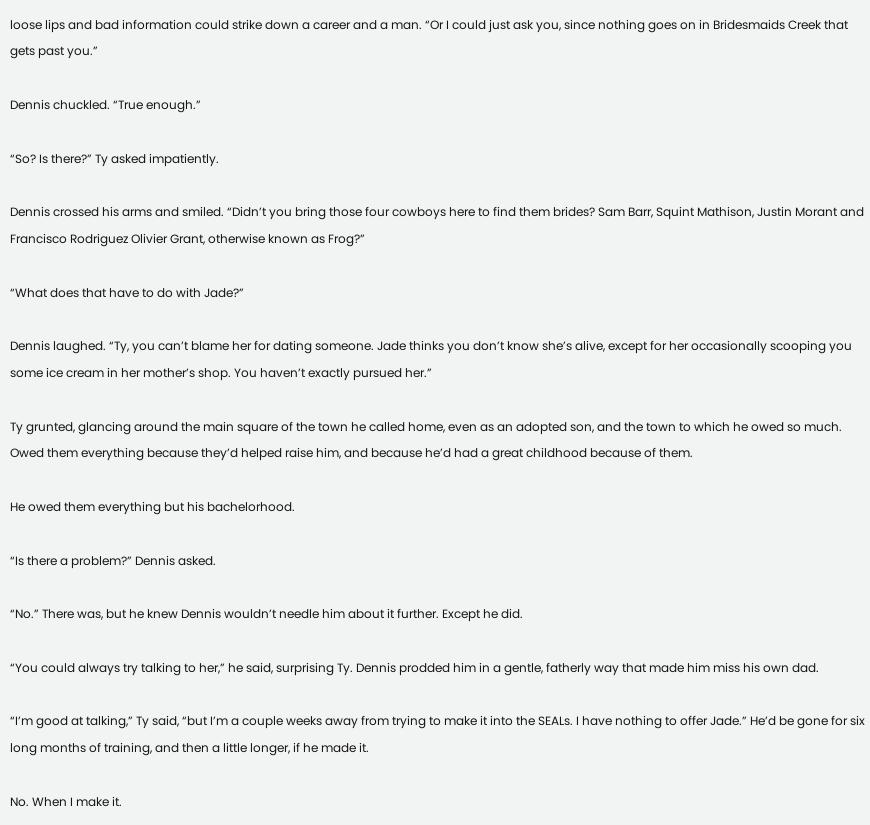loose lips and bad information could strike down a career and a man. “Or I could just ask you, since nothing goes on in Bridesmaids Creek that gets past you.”

Dennis chuckled. “True enough.”

“So? Is there?” Ty asked impatiently.

Dennis crossed his arms and smiled. “Didn’t you bring those four cowboys here to find them brides? Sam Barr, Squint Mathison, Justin Morant and Francisco Rodriguez Olivier Grant, otherwise known as Frog?”

“What does that have to do with Jade?”

Dennis laughed. “Ty, you can’t blame her for dating someone. Jade thinks you don’t know she’s alive, except for her occasionally scooping you some ice cream in her mother’s shop. You haven’t exactly pursued her.”

Ty grunted, glancing around the main square of the town he called home, even as an adopted son, and the town to which he owed so much. Owed them everything because they’d helped raise him, and because he’d had a great childhood because of them.

He owed them everything but his bachelorhood.

“Is there a problem?” Dennis asked.

“No.” There was, but he knew Dennis wouldn’t needle him about it further. Except he did.

“You could always try talking to her,” he said, surprising Ty. Dennis prodded him in a gentle, fatherly way that made him miss his own dad.

“I’m good at talking,” Ty said, “but I’m a couple weeks away from trying to make it into the SEALs. I have nothing to offer Jade.” He’d be gone for six long months of training, and then a little longer, if he made it.

No. When I make it.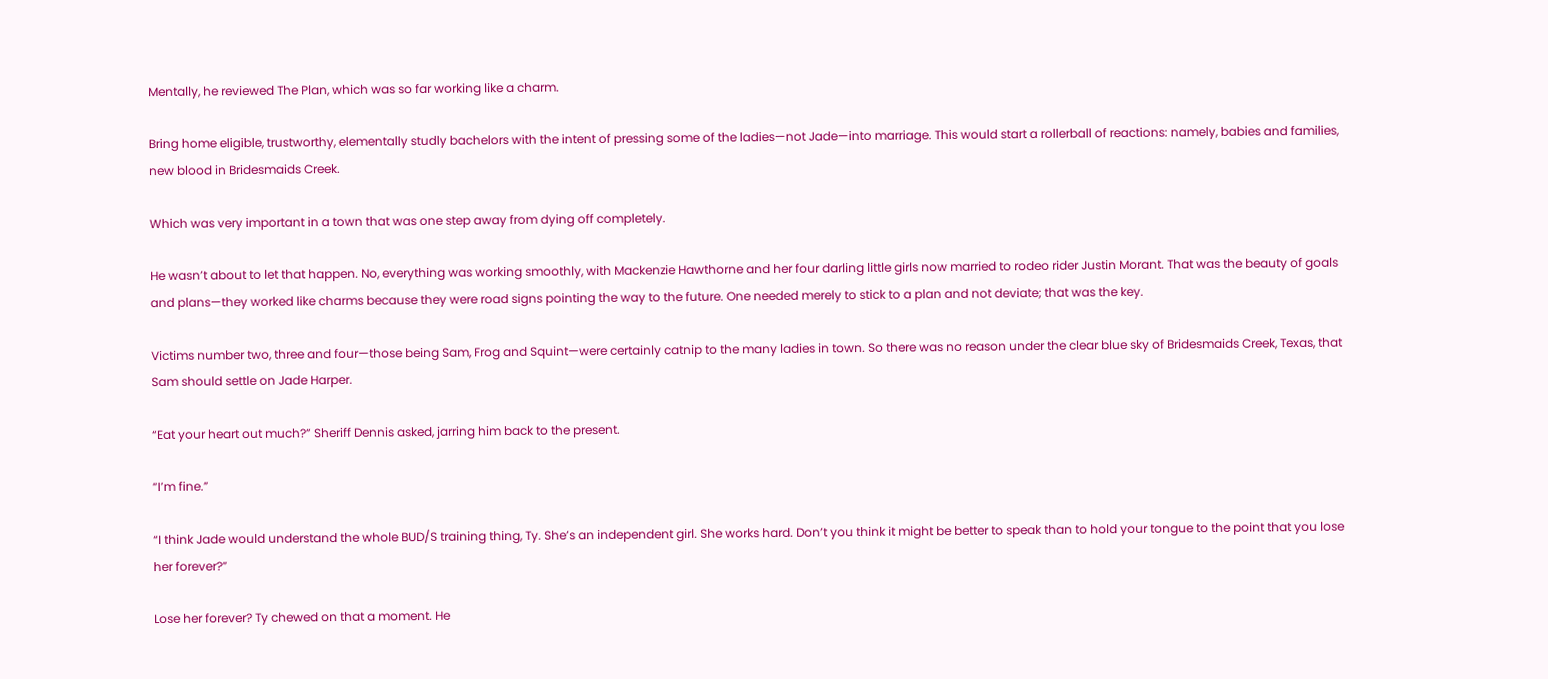Mentally, he reviewed The Plan, which was so far working like a charm.

Bring home eligible, trustworthy, elementally studly bachelors with the intent of pressing some of the ladies—not Jade—into marriage. This would start a rollerball of reactions: namely, babies and families, new blood in Bridesmaids Creek.

Which was very important in a town that was one step away from dying off completely.

He wasn’t about to let that happen. No, everything was working smoothly, with Mackenzie Hawthorne and her four darling little girls now married to rodeo rider Justin Morant. That was the beauty of goals and plans—they worked like charms because they were road signs pointing the way to the future. One needed merely to stick to a plan and not deviate; that was the key.

Victims number two, three and four—those being Sam, Frog and Squint—were certainly catnip to the many ladies in town. So there was no reason under the clear blue sky of Bridesmaids Creek, Texas, that Sam should settle on Jade Harper.

“Eat your heart out much?” Sheriff Dennis asked, jarring him back to the present.

“I’m fine.”

“I think Jade would understand the whole BUD/S training thing, Ty. She’s an independent girl. She works hard. Don’t you think it might be better to speak than to hold your tongue to the point that you lose her forever?”

Lose her forever? Ty chewed on that a moment. He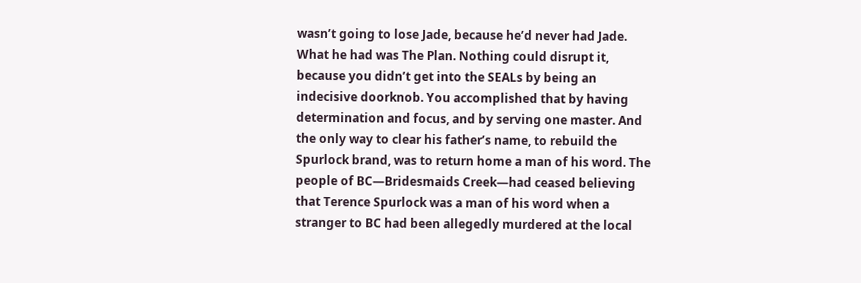wasn’t going to lose Jade, because he’d never had Jade. What he had was The Plan. Nothing could disrupt it, because you didn’t get into the SEALs by being an indecisive doorknob. You accomplished that by having determination and focus, and by serving one master. And the only way to clear his father’s name, to rebuild the Spurlock brand, was to return home a man of his word. The people of BC—Bridesmaids Creek—had ceased believing that Terence Spurlock was a man of his word when a stranger to BC had been allegedly murdered at the local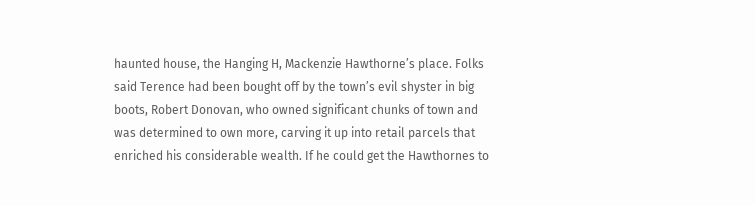haunted house, the Hanging H, Mackenzie Hawthorne’s place. Folks said Terence had been bought off by the town’s evil shyster in big boots, Robert Donovan, who owned significant chunks of town and was determined to own more, carving it up into retail parcels that enriched his considerable wealth. If he could get the Hawthornes to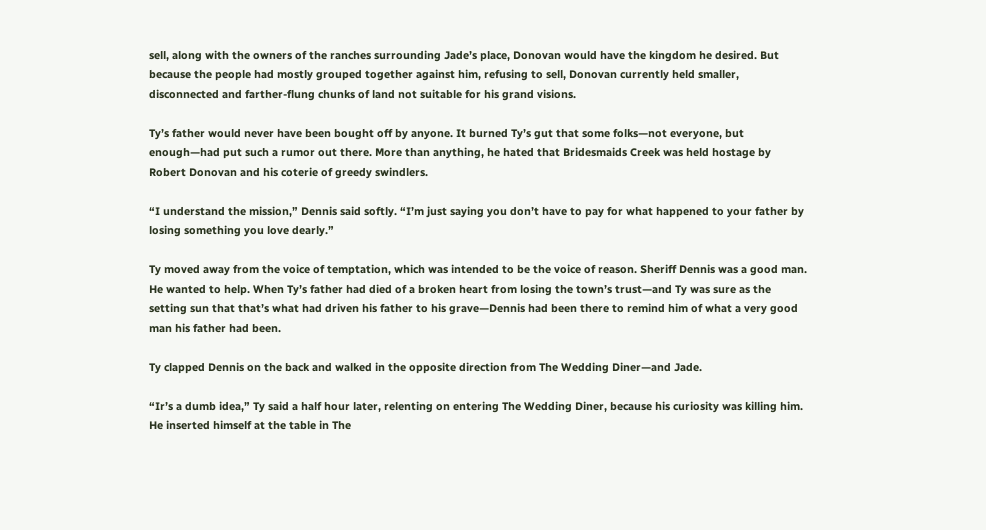sell, along with the owners of the ranches surrounding Jade’s place, Donovan would have the kingdom he desired. But because the people had mostly grouped together against him, refusing to sell, Donovan currently held smaller, disconnected and farther-flung chunks of land not suitable for his grand visions.

Ty’s father would never have been bought off by anyone. It burned Ty’s gut that some folks—not everyone, but enough—had put such a rumor out there. More than anything, he hated that Bridesmaids Creek was held hostage by Robert Donovan and his coterie of greedy swindlers.

“I understand the mission,” Dennis said softly. “I’m just saying you don’t have to pay for what happened to your father by losing something you love dearly.”

Ty moved away from the voice of temptation, which was intended to be the voice of reason. Sheriff Dennis was a good man. He wanted to help. When Ty’s father had died of a broken heart from losing the town’s trust—and Ty was sure as the setting sun that that’s what had driven his father to his grave—Dennis had been there to remind him of what a very good man his father had been.

Ty clapped Dennis on the back and walked in the opposite direction from The Wedding Diner—and Jade.

“Ir’s a dumb idea,” Ty said a half hour later, relenting on entering The Wedding Diner, because his curiosity was killing him. He inserted himself at the table in The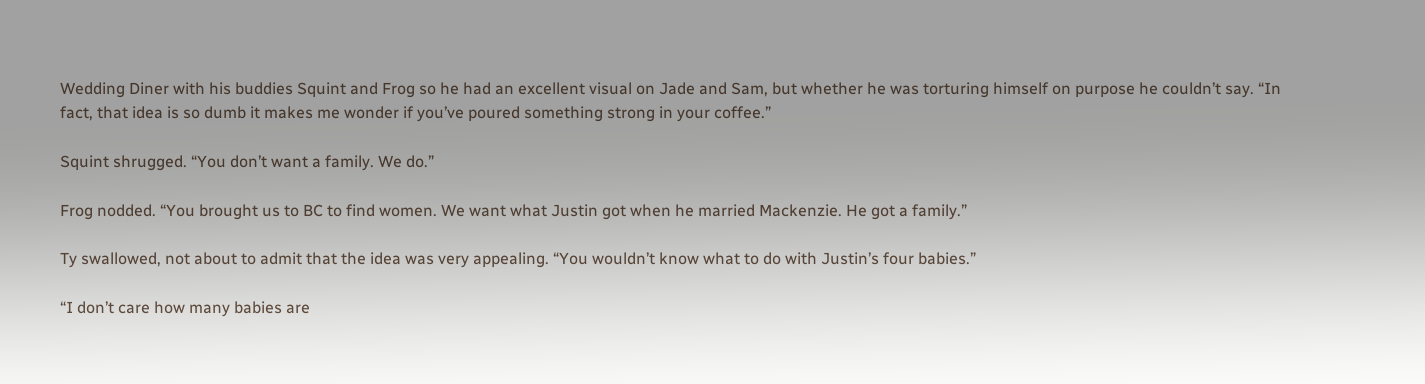Wedding Diner with his buddies Squint and Frog so he had an excellent visual on Jade and Sam, but whether he was torturing himself on purpose he couldn’t say. “In fact, that idea is so dumb it makes me wonder if you’ve poured something strong in your coffee.”

Squint shrugged. “You don’t want a family. We do.”

Frog nodded. “You brought us to BC to find women. We want what Justin got when he married Mackenzie. He got a family.”

Ty swallowed, not about to admit that the idea was very appealing. “You wouldn’t know what to do with Justin’s four babies.”

“I don’t care how many babies are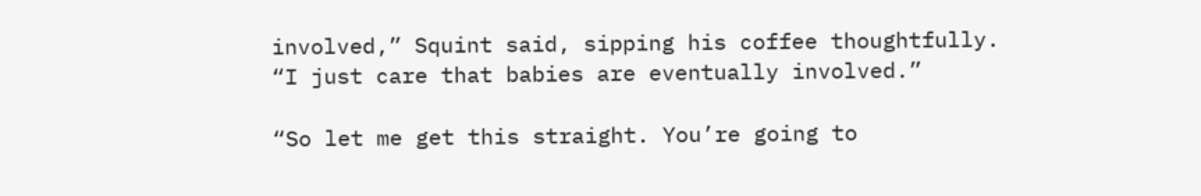involved,” Squint said, sipping his coffee thoughtfully. “I just care that babies are eventually involved.”

“So let me get this straight. You’re going to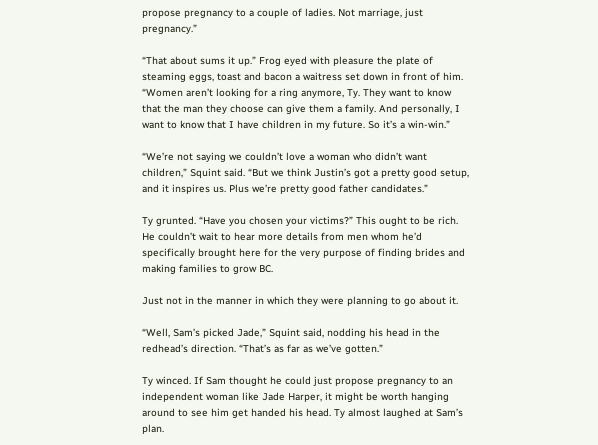propose pregnancy to a couple of ladies. Not marriage, just pregnancy.”

“That about sums it up.” Frog eyed with pleasure the plate of steaming eggs, toast and bacon a waitress set down in front of him. “Women aren’t looking for a ring anymore, Ty. They want to know that the man they choose can give them a family. And personally, I want to know that I have children in my future. So it’s a win-win.”

“We’re not saying we couldn’t love a woman who didn’t want children,” Squint said. “But we think Justin’s got a pretty good setup, and it inspires us. Plus we’re pretty good father candidates.”

Ty grunted. “Have you chosen your victims?” This ought to be rich. He couldn’t wait to hear more details from men whom he’d specifically brought here for the very purpose of finding brides and making families to grow BC.

Just not in the manner in which they were planning to go about it.

“Well, Sam’s picked Jade,” Squint said, nodding his head in the redhead’s direction. “That’s as far as we’ve gotten.”

Ty winced. If Sam thought he could just propose pregnancy to an independent woman like Jade Harper, it might be worth hanging around to see him get handed his head. Ty almost laughed at Sam’s plan.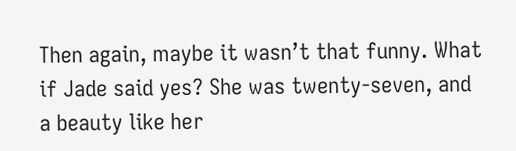Then again, maybe it wasn’t that funny. What if Jade said yes? She was twenty-seven, and a beauty like her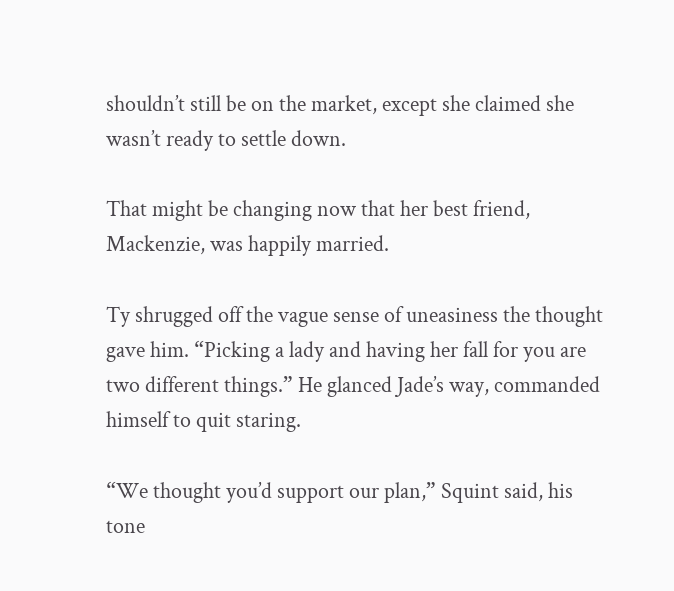shouldn’t still be on the market, except she claimed she wasn’t ready to settle down.

That might be changing now that her best friend, Mackenzie, was happily married.

Ty shrugged off the vague sense of uneasiness the thought gave him. “Picking a lady and having her fall for you are two different things.” He glanced Jade’s way, commanded himself to quit staring.

“We thought you’d support our plan,” Squint said, his tone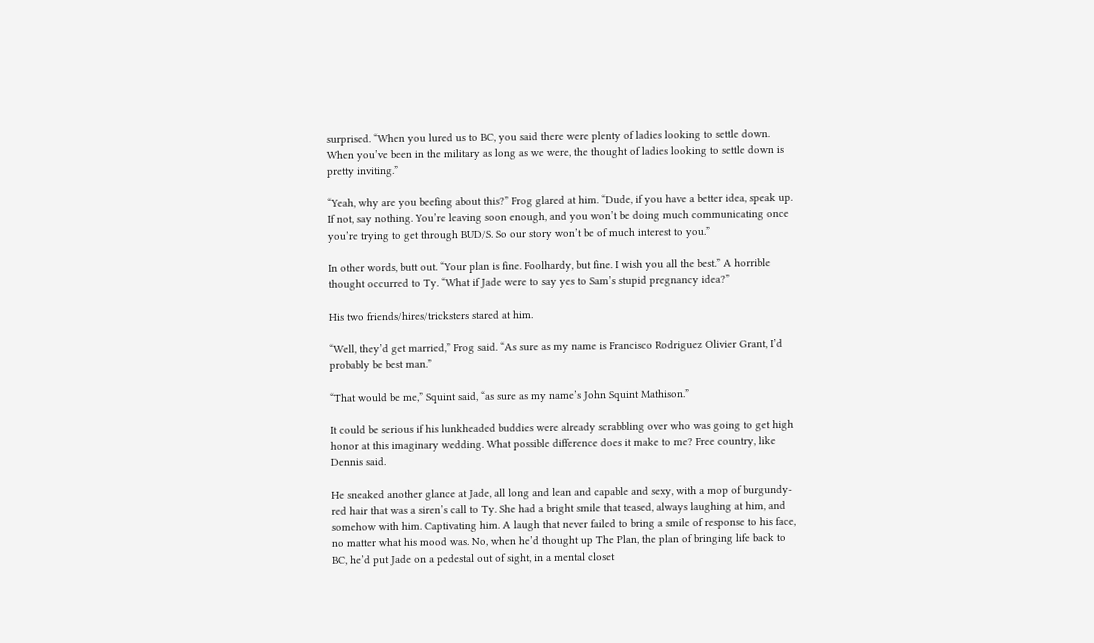surprised. “When you lured us to BC, you said there were plenty of ladies looking to settle down. When you’ve been in the military as long as we were, the thought of ladies looking to settle down is pretty inviting.”

“Yeah, why are you beefing about this?” Frog glared at him. “Dude, if you have a better idea, speak up. If not, say nothing. You’re leaving soon enough, and you won’t be doing much communicating once you’re trying to get through BUD/S. So our story won’t be of much interest to you.”

In other words, butt out. “Your plan is fine. Foolhardy, but fine. I wish you all the best.” A horrible thought occurred to Ty. “What if Jade were to say yes to Sam’s stupid pregnancy idea?”

His two friends/hires/tricksters stared at him.

“Well, they’d get married,” Frog said. “As sure as my name is Francisco Rodriguez Olivier Grant, I’d probably be best man.”

“That would be me,” Squint said, “as sure as my name’s John Squint Mathison.”

It could be serious if his lunkheaded buddies were already scrabbling over who was going to get high honor at this imaginary wedding. What possible difference does it make to me? Free country, like Dennis said.

He sneaked another glance at Jade, all long and lean and capable and sexy, with a mop of burgundy-red hair that was a siren’s call to Ty. She had a bright smile that teased, always laughing at him, and somehow with him. Captivating him. A laugh that never failed to bring a smile of response to his face, no matter what his mood was. No, when he’d thought up The Plan, the plan of bringing life back to BC, he’d put Jade on a pedestal out of sight, in a mental closet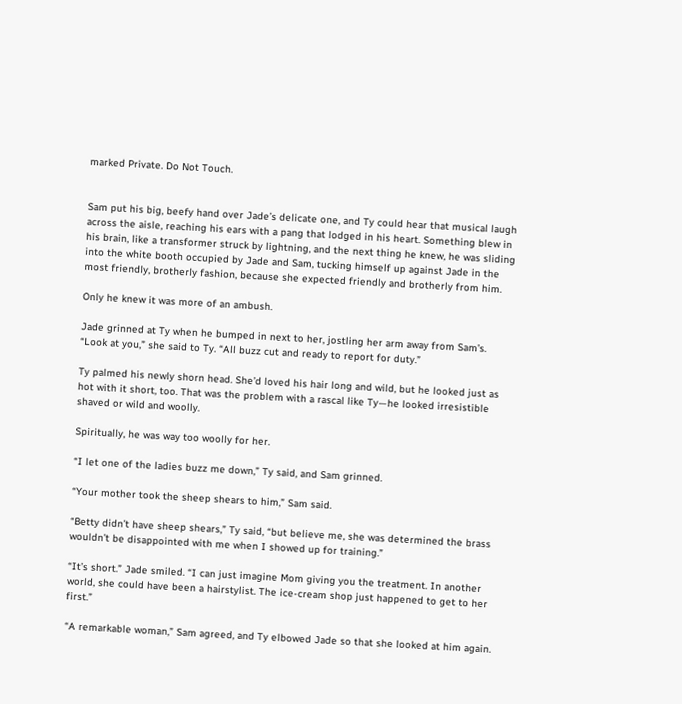marked Private. Do Not Touch.


Sam put his big, beefy hand over Jade’s delicate one, and Ty could hear that musical laugh across the aisle, reaching his ears with a pang that lodged in his heart. Something blew in his brain, like a transformer struck by lightning, and the next thing he knew, he was sliding into the white booth occupied by Jade and Sam, tucking himself up against Jade in the most friendly, brotherly fashion, because she expected friendly and brotherly from him.

Only he knew it was more of an ambush.

Jade grinned at Ty when he bumped in next to her, jostling her arm away from Sam’s. “Look at you,” she said to Ty. “All buzz cut and ready to report for duty.”

Ty palmed his newly shorn head. She’d loved his hair long and wild, but he looked just as hot with it short, too. That was the problem with a rascal like Ty—he looked irresistible shaved or wild and woolly.

Spiritually, he was way too woolly for her.

“I let one of the ladies buzz me down,” Ty said, and Sam grinned.

“Your mother took the sheep shears to him,” Sam said.

“Betty didn’t have sheep shears,” Ty said, “but believe me, she was determined the brass wouldn’t be disappointed with me when I showed up for training.”

“It’s short.” Jade smiled. “I can just imagine Mom giving you the treatment. In another world, she could have been a hairstylist. The ice-cream shop just happened to get to her first.”

“A remarkable woman,” Sam agreed, and Ty elbowed Jade so that she looked at him again.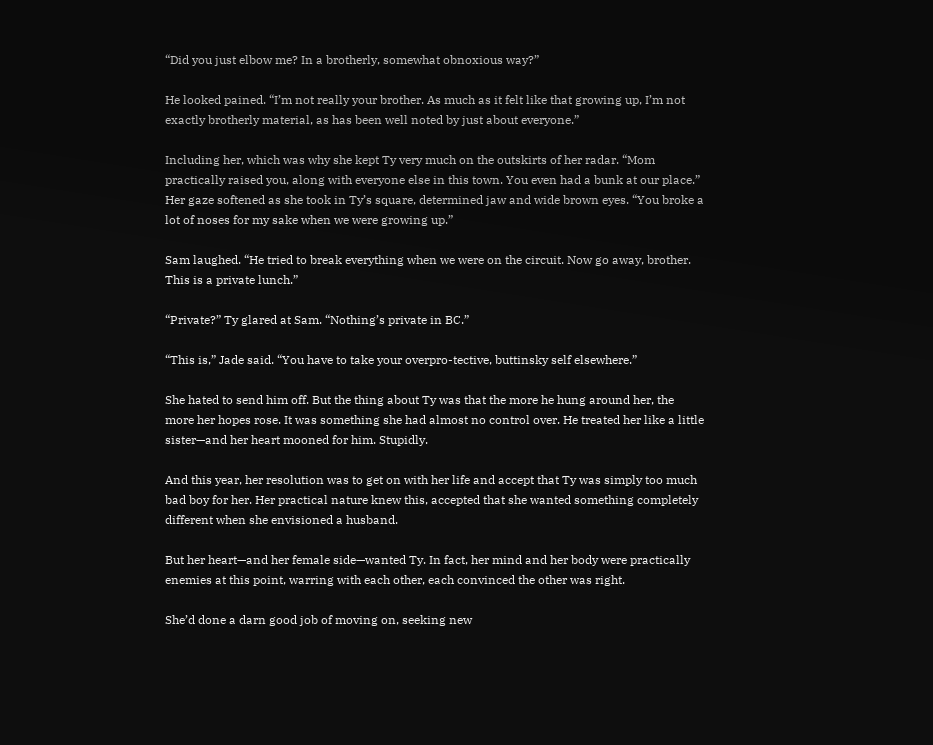“Did you just elbow me? In a brotherly, somewhat obnoxious way?”

He looked pained. “I’m not really your brother. As much as it felt like that growing up, I’m not exactly brotherly material, as has been well noted by just about everyone.”

Including her, which was why she kept Ty very much on the outskirts of her radar. “Mom practically raised you, along with everyone else in this town. You even had a bunk at our place.” Her gaze softened as she took in Ty’s square, determined jaw and wide brown eyes. “You broke a lot of noses for my sake when we were growing up.”

Sam laughed. “He tried to break everything when we were on the circuit. Now go away, brother. This is a private lunch.”

“Private?” Ty glared at Sam. “Nothing’s private in BC.”

“This is,” Jade said. “You have to take your overpro-tective, buttinsky self elsewhere.”

She hated to send him off. But the thing about Ty was that the more he hung around her, the more her hopes rose. It was something she had almost no control over. He treated her like a little sister—and her heart mooned for him. Stupidly.

And this year, her resolution was to get on with her life and accept that Ty was simply too much bad boy for her. Her practical nature knew this, accepted that she wanted something completely different when she envisioned a husband.

But her heart—and her female side—wanted Ty. In fact, her mind and her body were practically enemies at this point, warring with each other, each convinced the other was right.

She’d done a darn good job of moving on, seeking new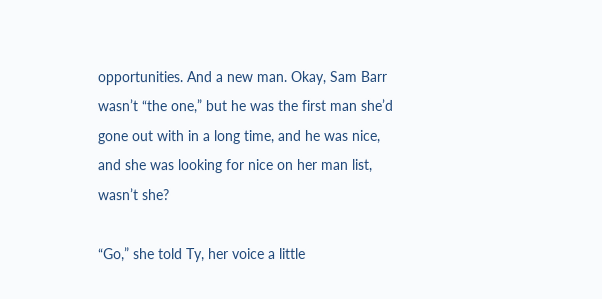opportunities. And a new man. Okay, Sam Barr wasn’t “the one,” but he was the first man she’d gone out with in a long time, and he was nice, and she was looking for nice on her man list, wasn’t she?

“Go,” she told Ty, her voice a little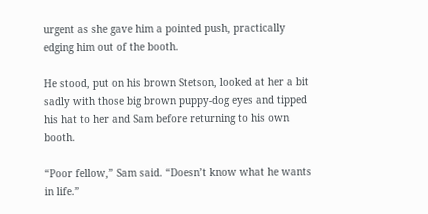urgent as she gave him a pointed push, practically edging him out of the booth.

He stood, put on his brown Stetson, looked at her a bit sadly with those big brown puppy-dog eyes and tipped his hat to her and Sam before returning to his own booth.

“Poor fellow,” Sam said. “Doesn’t know what he wants in life.”